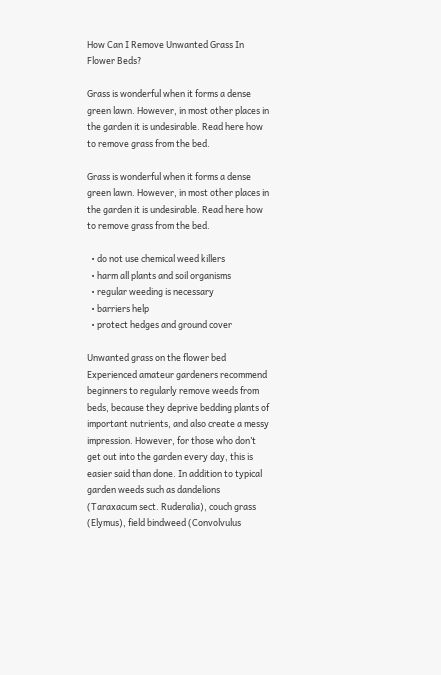How Can I Remove Unwanted Grass In Flower Beds?

Grass is wonderful when it forms a dense green lawn. However, in most other places in the garden it is undesirable. Read here how to remove grass from the bed.

Grass is wonderful when it forms a dense green lawn. However, in most other places in the garden it is undesirable. Read here how to remove grass from the bed.

  • do not use chemical weed killers
  • harm all plants and soil organisms
  • regular weeding is necessary
  • barriers help
  • protect hedges and ground cover

Unwanted grass on the flower bed
Experienced amateur gardeners recommend beginners to regularly remove weeds from beds, because they deprive bedding plants of important nutrients, and also create a messy impression. However, for those who don’t get out into the garden every day, this is easier said than done. In addition to typical garden weeds such as dandelions (Taraxacum sect. Ruderalia), couch grass (Elymus), field bindweed (Convolvulus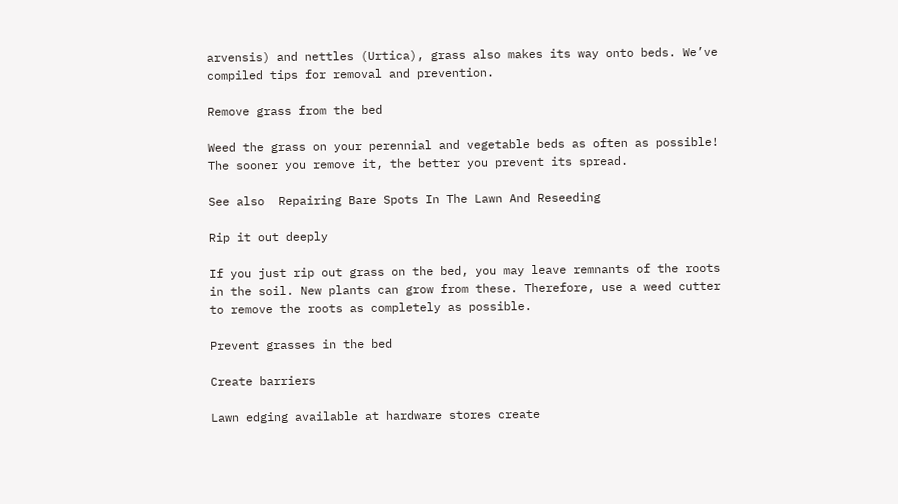arvensis) and nettles (Urtica), grass also makes its way onto beds. We’ve compiled tips for removal and prevention.

Remove grass from the bed

Weed the grass on your perennial and vegetable beds as often as possible! The sooner you remove it, the better you prevent its spread.

See also  Repairing Bare Spots In The Lawn And Reseeding

Rip it out deeply

If you just rip out grass on the bed, you may leave remnants of the roots in the soil. New plants can grow from these. Therefore, use a weed cutter to remove the roots as completely as possible.

Prevent grasses in the bed

Create barriers

Lawn edging available at hardware stores create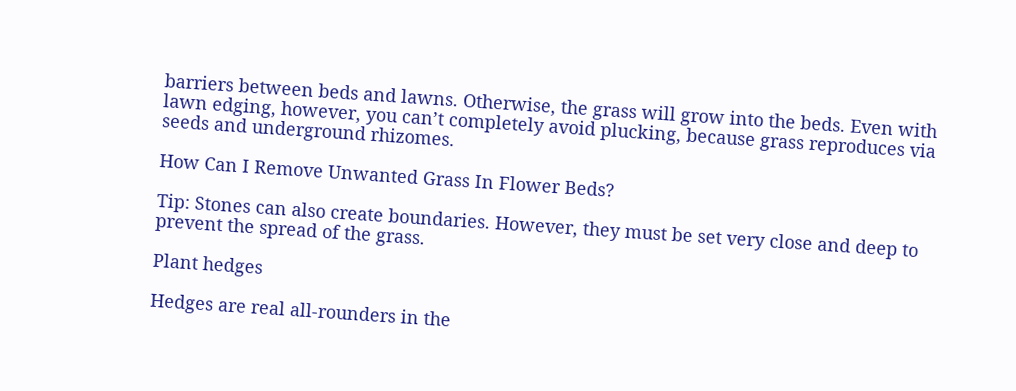barriers between beds and lawns. Otherwise, the grass will grow into the beds. Even with lawn edging, however, you can’t completely avoid plucking, because grass reproduces via seeds and underground rhizomes.

How Can I Remove Unwanted Grass In Flower Beds?

Tip: Stones can also create boundaries. However, they must be set very close and deep to prevent the spread of the grass.

Plant hedges

Hedges are real all-rounders in the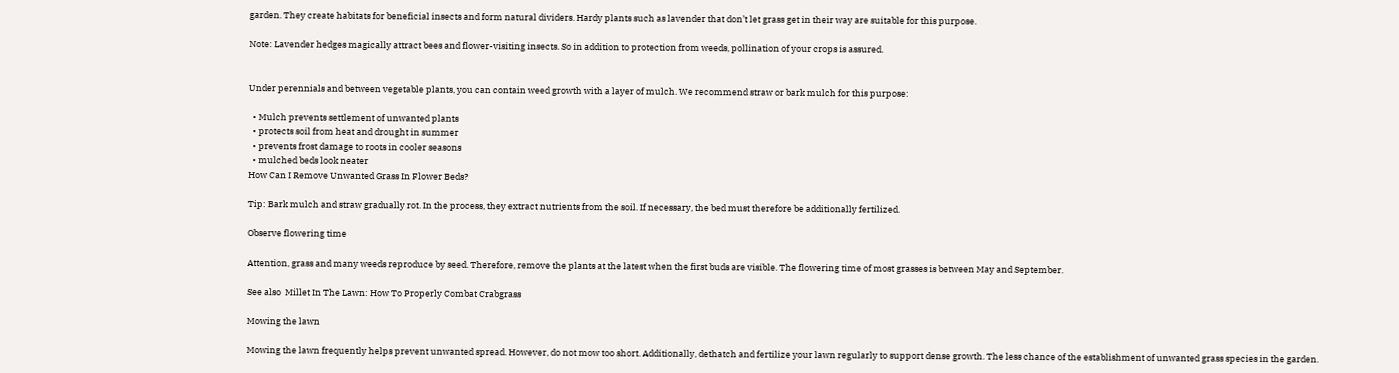garden. They create habitats for beneficial insects and form natural dividers. Hardy plants such as lavender that don’t let grass get in their way are suitable for this purpose.

Note: Lavender hedges magically attract bees and flower-visiting insects. So in addition to protection from weeds, pollination of your crops is assured.


Under perennials and between vegetable plants, you can contain weed growth with a layer of mulch. We recommend straw or bark mulch for this purpose:

  • Mulch prevents settlement of unwanted plants
  • protects soil from heat and drought in summer
  • prevents frost damage to roots in cooler seasons
  • mulched beds look neater
How Can I Remove Unwanted Grass In Flower Beds?

Tip: Bark mulch and straw gradually rot. In the process, they extract nutrients from the soil. If necessary, the bed must therefore be additionally fertilized.

Observe flowering time

Attention, grass and many weeds reproduce by seed. Therefore, remove the plants at the latest when the first buds are visible. The flowering time of most grasses is between May and September.

See also  Millet In The Lawn: How To Properly Combat Crabgrass

Mowing the lawn

Mowing the lawn frequently helps prevent unwanted spread. However, do not mow too short. Additionally, dethatch and fertilize your lawn regularly to support dense growth. The less chance of the establishment of unwanted grass species in the garden.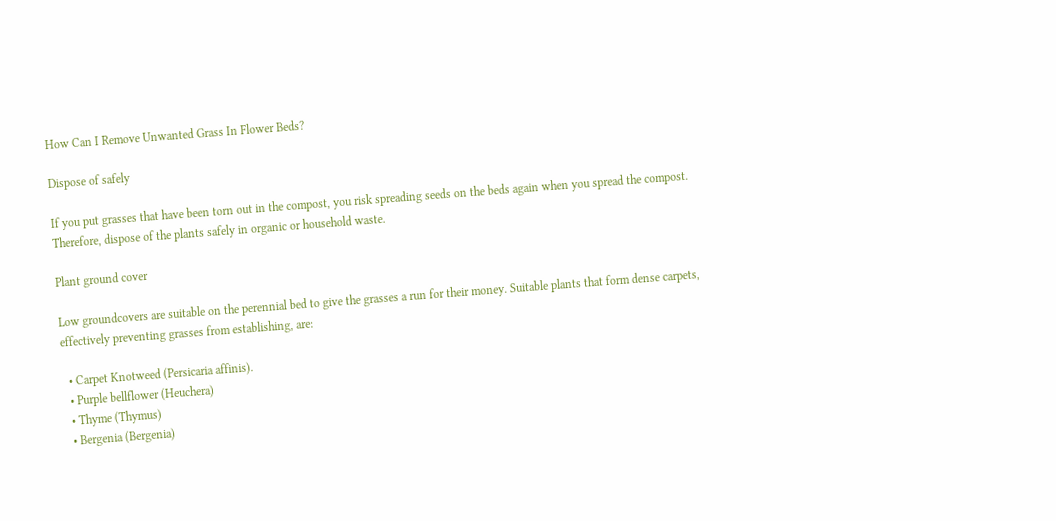How Can I Remove Unwanted Grass In Flower Beds?

Dispose of safely

If you put grasses that have been torn out in the compost, you risk spreading seeds on the beds again when you spread the compost. Therefore, dispose of the plants safely in organic or household waste.

Plant ground cover

Low groundcovers are suitable on the perennial bed to give the grasses a run for their money. Suitable plants that form dense carpets, effectively preventing grasses from establishing, are:

  • Carpet Knotweed (Persicaria affinis).
  • Purple bellflower (Heuchera)
  • Thyme (Thymus)
  • Bergenia (Bergenia)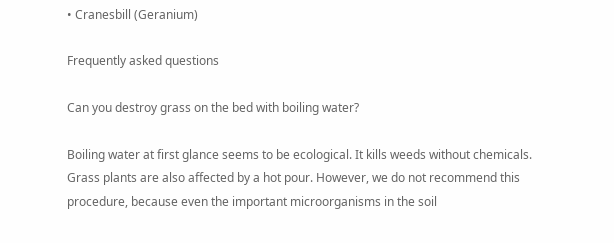• Cranesbill (Geranium)

Frequently asked questions

Can you destroy grass on the bed with boiling water?

Boiling water at first glance seems to be ecological. It kills weeds without chemicals. Grass plants are also affected by a hot pour. However, we do not recommend this procedure, because even the important microorganisms in the soil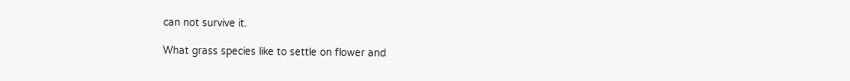can not survive it.

What grass species like to settle on flower and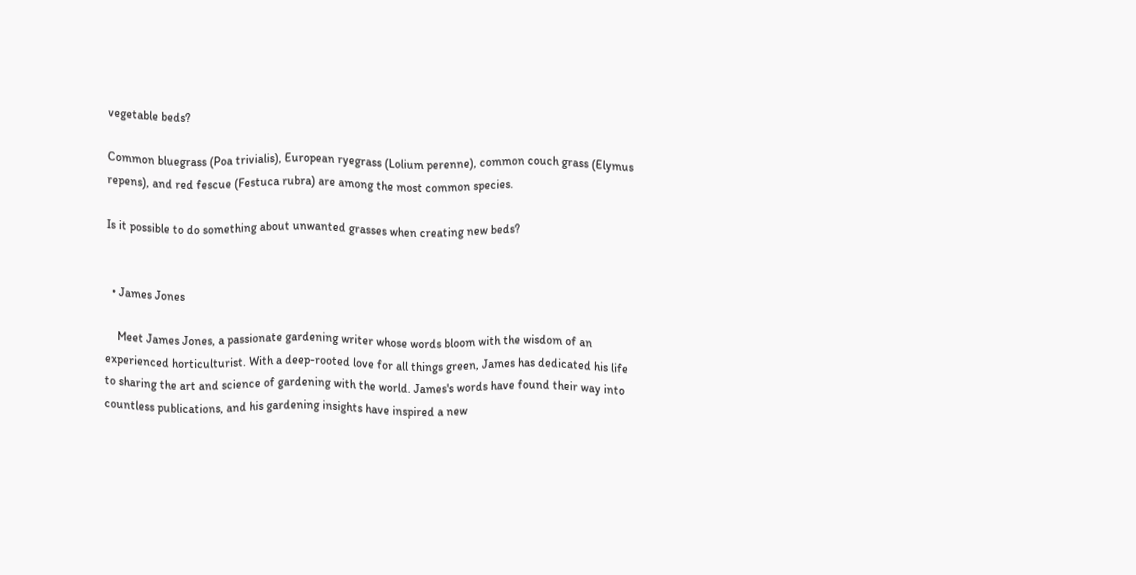vegetable beds?

Common bluegrass (Poa trivialis), European ryegrass (Lolium perenne), common couch grass (Elymus repens), and red fescue (Festuca rubra) are among the most common species.

Is it possible to do something about unwanted grasses when creating new beds?


  • James Jones

    Meet James Jones, a passionate gardening writer whose words bloom with the wisdom of an experienced horticulturist. With a deep-rooted love for all things green, James has dedicated his life to sharing the art and science of gardening with the world. James's words have found their way into countless publications, and his gardening insights have inspired a new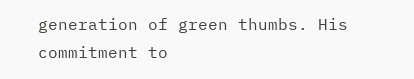generation of green thumbs. His commitment to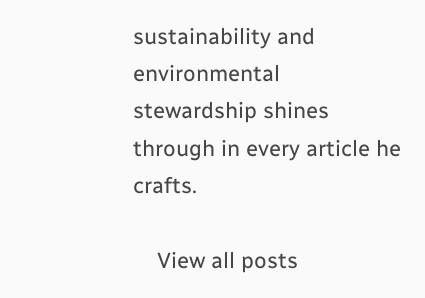sustainability and environmental stewardship shines through in every article he crafts.

    View all posts